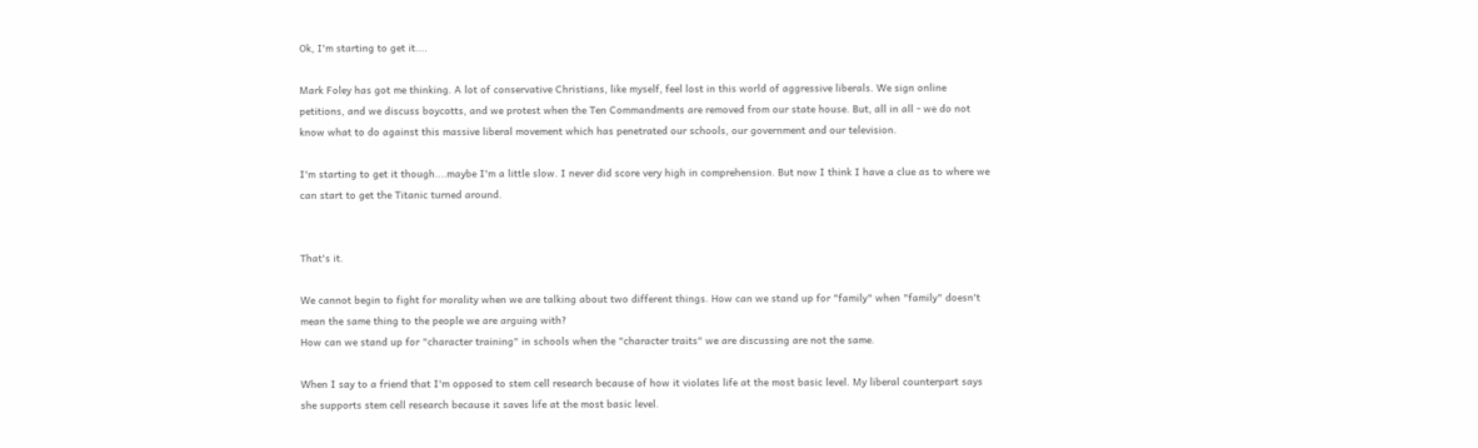Ok, I'm starting to get it....

Mark Foley has got me thinking. A lot of conservative Christians, like myself, feel lost in this world of aggressive liberals. We sign online petitions, and we discuss boycotts, and we protest when the Ten Commandments are removed from our state house. But, all in all - we do not know what to do against this massive liberal movement which has penetrated our schools, our government and our television.

I'm starting to get it though....maybe I'm a little slow. I never did score very high in comprehension. But now I think I have a clue as to where we can start to get the Titanic turned around.


That's it.

We cannot begin to fight for morality when we are talking about two different things. How can we stand up for "family" when "family" doesn't mean the same thing to the people we are arguing with?
How can we stand up for "character training" in schools when the "character traits" we are discussing are not the same.

When I say to a friend that I'm opposed to stem cell research because of how it violates life at the most basic level. My liberal counterpart says she supports stem cell research because it saves life at the most basic level.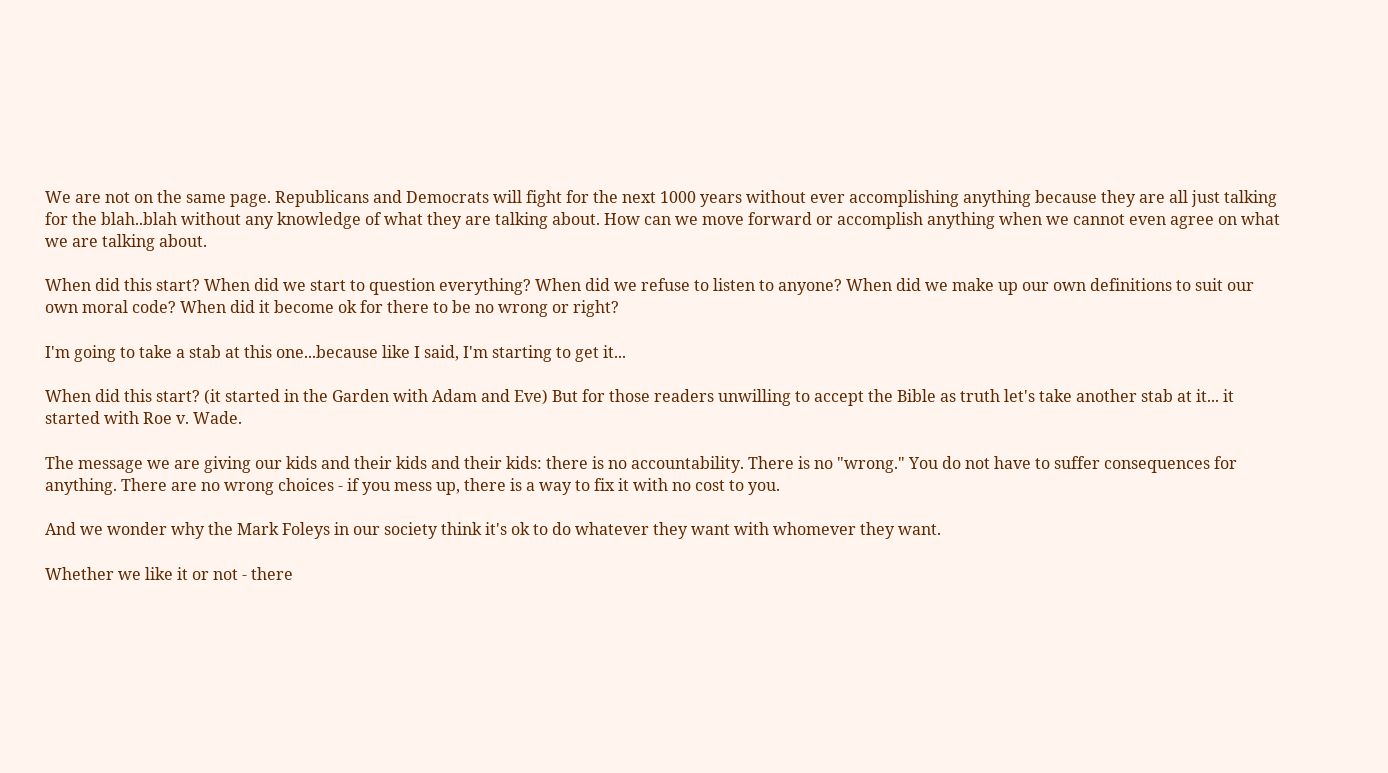We are not on the same page. Republicans and Democrats will fight for the next 1000 years without ever accomplishing anything because they are all just talking for the blah..blah without any knowledge of what they are talking about. How can we move forward or accomplish anything when we cannot even agree on what we are talking about.

When did this start? When did we start to question everything? When did we refuse to listen to anyone? When did we make up our own definitions to suit our own moral code? When did it become ok for there to be no wrong or right?

I'm going to take a stab at this one...because like I said, I'm starting to get it...

When did this start? (it started in the Garden with Adam and Eve) But for those readers unwilling to accept the Bible as truth let's take another stab at it... it started with Roe v. Wade.

The message we are giving our kids and their kids and their kids: there is no accountability. There is no "wrong." You do not have to suffer consequences for anything. There are no wrong choices - if you mess up, there is a way to fix it with no cost to you.

And we wonder why the Mark Foleys in our society think it's ok to do whatever they want with whomever they want.

Whether we like it or not - there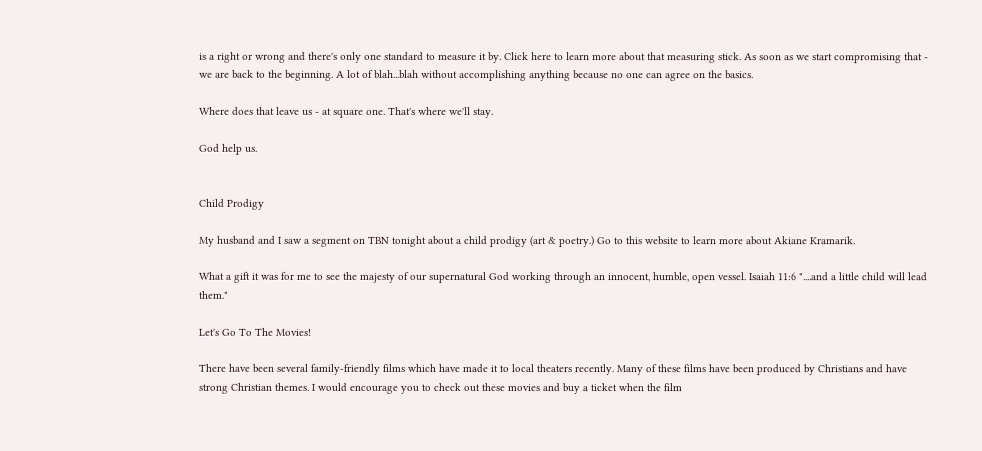is a right or wrong and there's only one standard to measure it by. Click here to learn more about that measuring stick. As soon as we start compromising that - we are back to the beginning. A lot of blah...blah without accomplishing anything because no one can agree on the basics.

Where does that leave us - at square one. That's where we'll stay.

God help us.


Child Prodigy

My husband and I saw a segment on TBN tonight about a child prodigy (art & poetry.) Go to this website to learn more about Akiane Kramarik.

What a gift it was for me to see the majesty of our supernatural God working through an innocent, humble, open vessel. Isaiah 11:6 "....and a little child will lead them."

Let's Go To The Movies!

There have been several family-friendly films which have made it to local theaters recently. Many of these films have been produced by Christians and have strong Christian themes. I would encourage you to check out these movies and buy a ticket when the film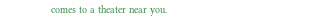comes to a theater near you.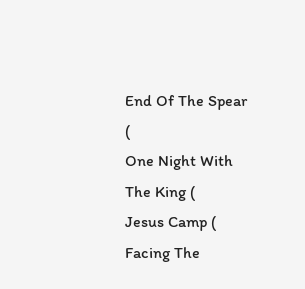End Of The Spear (
One Night With The King (
Jesus Camp (
Facing The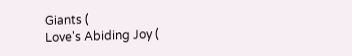Giants (
Love's Abiding Joy (